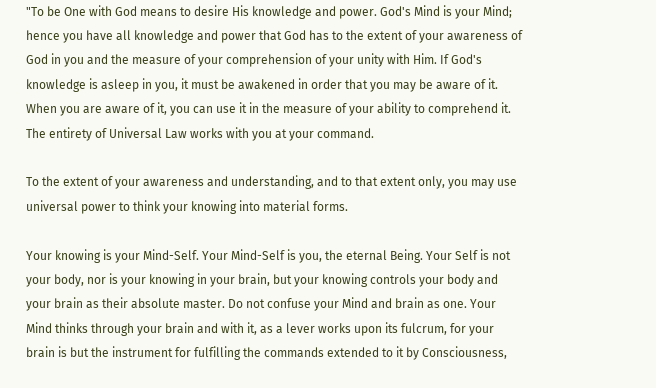"To be One with God means to desire His knowledge and power. God's Mind is your Mind; hence you have all knowledge and power that God has to the extent of your awareness of God in you and the measure of your comprehension of your unity with Him. If God's knowledge is asleep in you, it must be awakened in order that you may be aware of it. When you are aware of it, you can use it in the measure of your ability to comprehend it. The entirety of Universal Law works with you at your command.

To the extent of your awareness and understanding, and to that extent only, you may use universal power to think your knowing into material forms.

Your knowing is your Mind-Self. Your Mind-Self is you, the eternal Being. Your Self is not your body, nor is your knowing in your brain, but your knowing controls your body and your brain as their absolute master. Do not confuse your Mind and brain as one. Your Mind thinks through your brain and with it, as a lever works upon its fulcrum, for your brain is but the instrument for fulfilling the commands extended to it by Consciousness,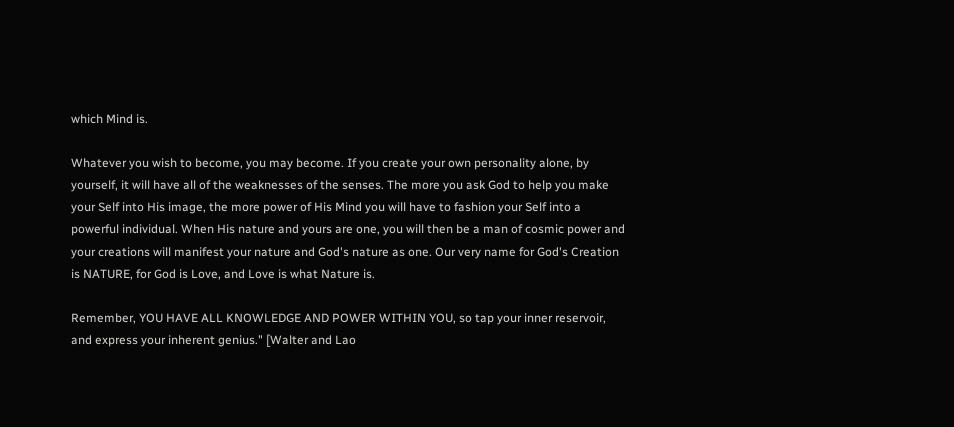which Mind is.

Whatever you wish to become, you may become. If you create your own personality alone, by yourself, it will have all of the weaknesses of the senses. The more you ask God to help you make your Self into His image, the more power of His Mind you will have to fashion your Self into a powerful individual. When His nature and yours are one, you will then be a man of cosmic power and your creations will manifest your nature and God's nature as one. Our very name for God's Creation is NATURE, for God is Love, and Love is what Nature is.

Remember, YOU HAVE ALL KNOWLEDGE AND POWER WITHIN YOU, so tap your inner reservoir, and express your inherent genius." [Walter and Lao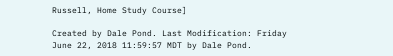Russell, Home Study Course]

Created by Dale Pond. Last Modification: Friday June 22, 2018 11:59:57 MDT by Dale Pond.